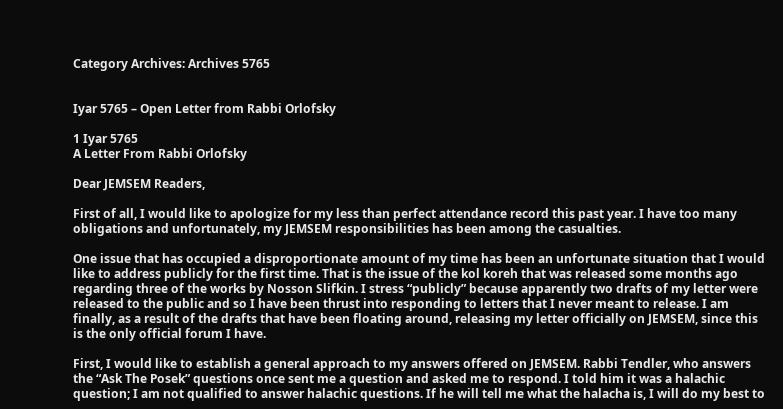Category Archives: Archives 5765


Iyar 5765 – Open Letter from Rabbi Orlofsky

1 Iyar 5765
A Letter From Rabbi Orlofsky

Dear JEMSEM Readers,

First of all, I would like to apologize for my less than perfect attendance record this past year. I have too many obligations and unfortunately, my JEMSEM responsibilities has been among the casualties.

One issue that has occupied a disproportionate amount of my time has been an unfortunate situation that I would like to address publicly for the first time. That is the issue of the kol koreh that was released some months ago regarding three of the works by Nosson Slifkin. I stress “publicly” because apparently two drafts of my letter were released to the public and so I have been thrust into responding to letters that I never meant to release. I am finally, as a result of the drafts that have been floating around, releasing my letter officially on JEMSEM, since this is the only official forum I have.

First, I would like to establish a general approach to my answers offered on JEMSEM. Rabbi Tendler, who answers the “Ask The Posek” questions once sent me a question and asked me to respond. I told him it was a halachic question; I am not qualified to answer halachic questions. If he will tell me what the halacha is, I will do my best to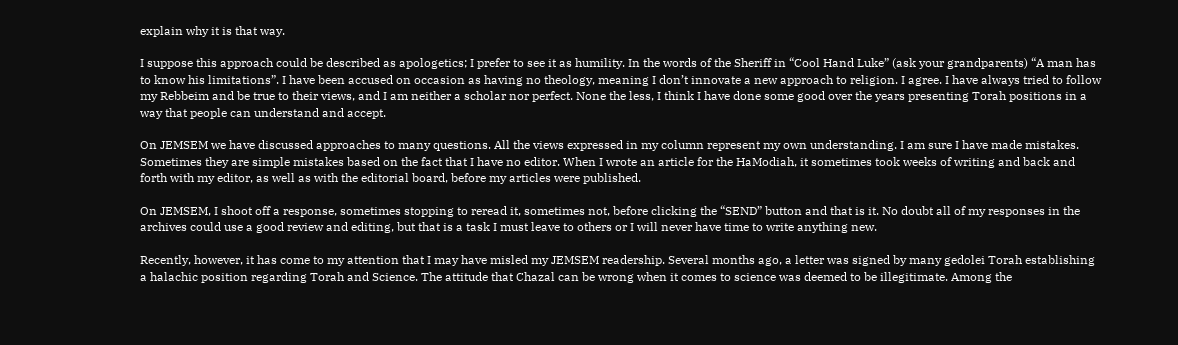explain why it is that way.

I suppose this approach could be described as apologetics; I prefer to see it as humility. In the words of the Sheriff in “Cool Hand Luke” (ask your grandparents) “A man has to know his limitations”. I have been accused on occasion as having no theology, meaning I don’t innovate a new approach to religion. I agree. I have always tried to follow my Rebbeim and be true to their views, and I am neither a scholar nor perfect. None the less, I think I have done some good over the years presenting Torah positions in a way that people can understand and accept.

On JEMSEM we have discussed approaches to many questions. All the views expressed in my column represent my own understanding. I am sure I have made mistakes. Sometimes they are simple mistakes based on the fact that I have no editor. When I wrote an article for the HaModiah, it sometimes took weeks of writing and back and forth with my editor, as well as with the editorial board, before my articles were published.

On JEMSEM, I shoot off a response, sometimes stopping to reread it, sometimes not, before clicking the “SEND” button and that is it. No doubt all of my responses in the archives could use a good review and editing, but that is a task I must leave to others or I will never have time to write anything new.

Recently, however, it has come to my attention that I may have misled my JEMSEM readership. Several months ago, a letter was signed by many gedolei Torah establishing a halachic position regarding Torah and Science. The attitude that Chazal can be wrong when it comes to science was deemed to be illegitimate. Among the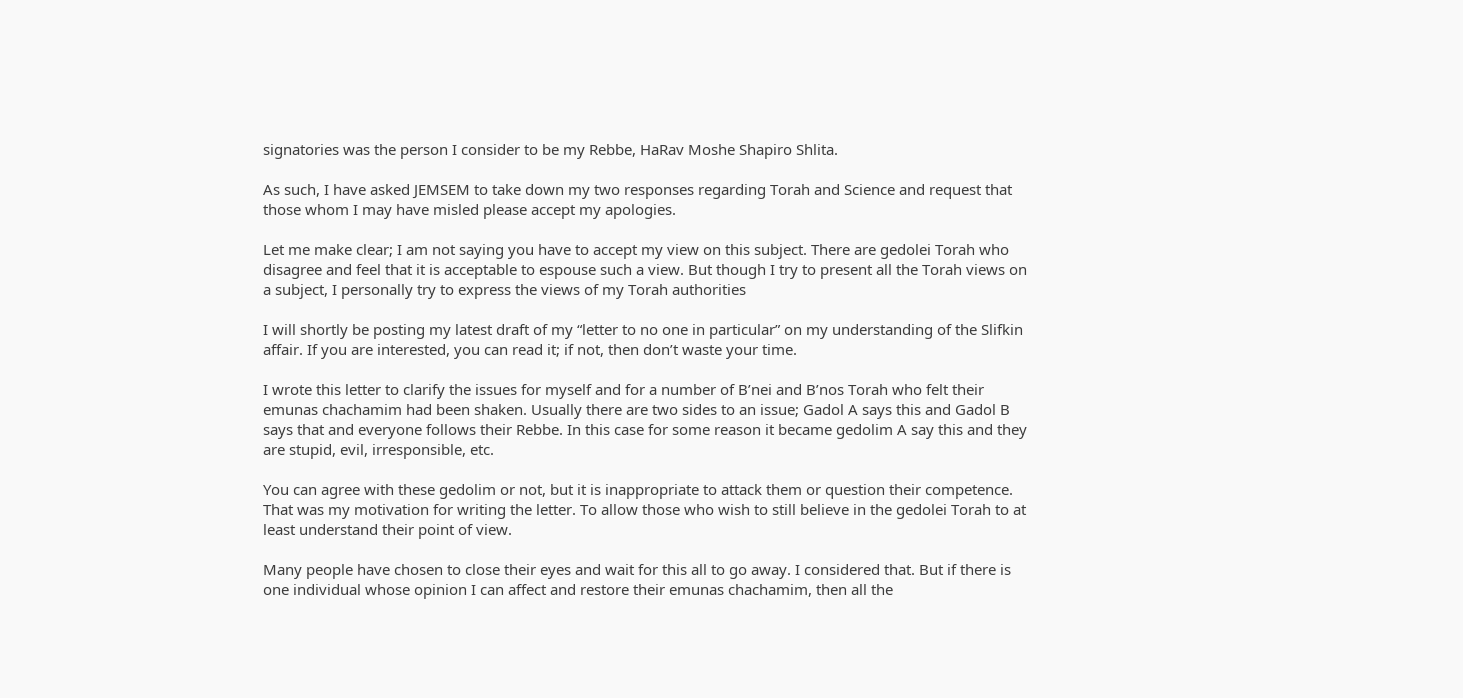signatories was the person I consider to be my Rebbe, HaRav Moshe Shapiro Shlita.

As such, I have asked JEMSEM to take down my two responses regarding Torah and Science and request that those whom I may have misled please accept my apologies.

Let me make clear; I am not saying you have to accept my view on this subject. There are gedolei Torah who disagree and feel that it is acceptable to espouse such a view. But though I try to present all the Torah views on a subject, I personally try to express the views of my Torah authorities

I will shortly be posting my latest draft of my “letter to no one in particular” on my understanding of the Slifkin affair. If you are interested, you can read it; if not, then don’t waste your time.

I wrote this letter to clarify the issues for myself and for a number of B’nei and B’nos Torah who felt their emunas chachamim had been shaken. Usually there are two sides to an issue; Gadol A says this and Gadol B says that and everyone follows their Rebbe. In this case for some reason it became gedolim A say this and they are stupid, evil, irresponsible, etc.

You can agree with these gedolim or not, but it is inappropriate to attack them or question their competence. That was my motivation for writing the letter. To allow those who wish to still believe in the gedolei Torah to at least understand their point of view.

Many people have chosen to close their eyes and wait for this all to go away. I considered that. But if there is one individual whose opinion I can affect and restore their emunas chachamim, then all the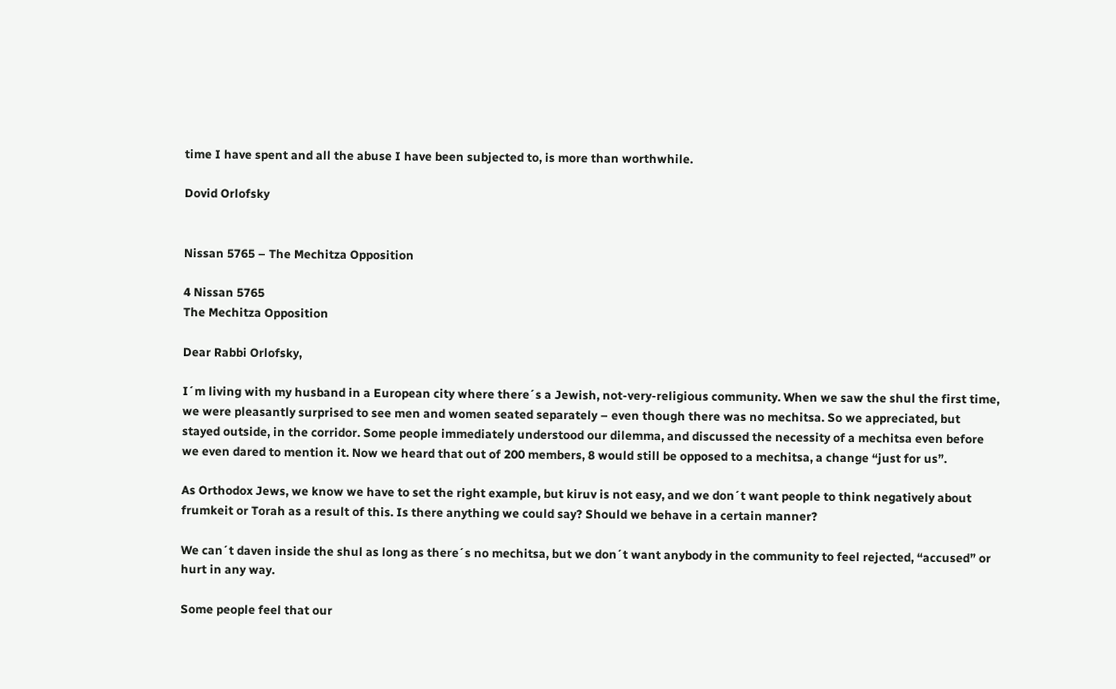time I have spent and all the abuse I have been subjected to, is more than worthwhile.

Dovid Orlofsky


Nissan 5765 – The Mechitza Opposition

4 Nissan 5765
The Mechitza Opposition

Dear Rabbi Orlofsky,

I´m living with my husband in a European city where there´s a Jewish, not-very-religious community. When we saw the shul the first time, we were pleasantly surprised to see men and women seated separately – even though there was no mechitsa. So we appreciated, but stayed outside, in the corridor. Some people immediately understood our dilemma, and discussed the necessity of a mechitsa even before we even dared to mention it. Now we heard that out of 200 members, 8 would still be opposed to a mechitsa, a change “just for us”.

As Orthodox Jews, we know we have to set the right example, but kiruv is not easy, and we don´t want people to think negatively about frumkeit or Torah as a result of this. Is there anything we could say? Should we behave in a certain manner?

We can´t daven inside the shul as long as there´s no mechitsa, but we don´t want anybody in the community to feel rejected, “accused” or hurt in any way.

Some people feel that our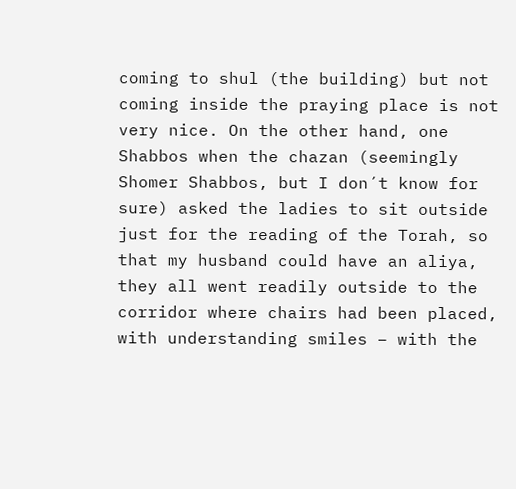coming to shul (the building) but not coming inside the praying place is not very nice. On the other hand, one Shabbos when the chazan (seemingly Shomer Shabbos, but I don´t know for sure) asked the ladies to sit outside just for the reading of the Torah, so that my husband could have an aliya, they all went readily outside to the corridor where chairs had been placed, with understanding smiles – with the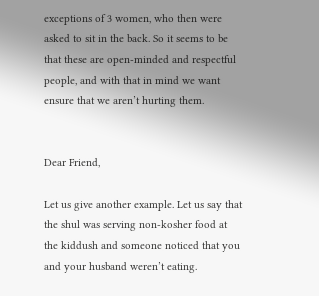exceptions of 3 women, who then were asked to sit in the back. So it seems to be that these are open-minded and respectful people, and with that in mind we want ensure that we aren’t hurting them.


Dear Friend,

Let us give another example. Let us say that the shul was serving non-kosher food at the kiddush and someone noticed that you and your husband weren’t eating.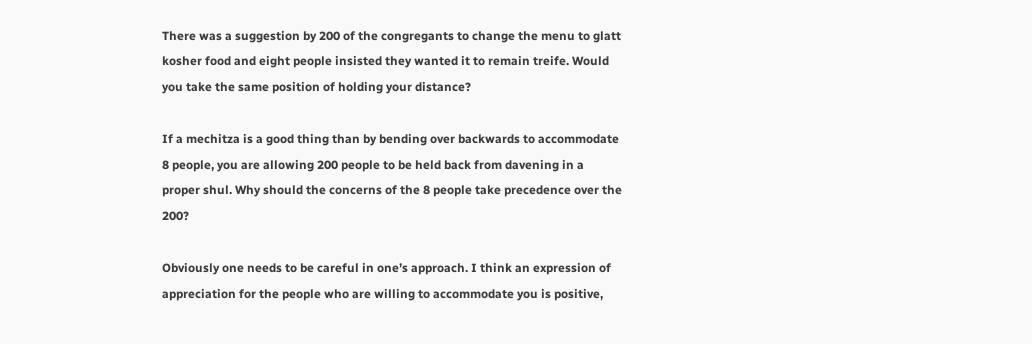There was a suggestion by 200 of the congregants to change the menu to glatt kosher food and eight people insisted they wanted it to remain treife. Would you take the same position of holding your distance?

If a mechitza is a good thing than by bending over backwards to accommodate 8 people, you are allowing 200 people to be held back from davening in a proper shul. Why should the concerns of the 8 people take precedence over the 200?

Obviously one needs to be careful in one’s approach. I think an expression of appreciation for the people who are willing to accommodate you is positive,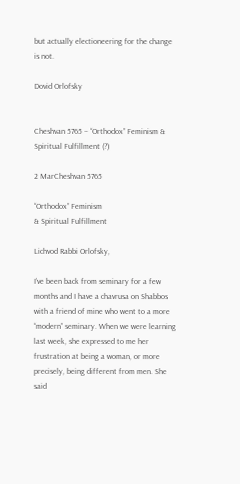but actually electioneering for the change is not.

Dovid Orlofsky


Cheshvan 5765 – “Orthodox” Feminism & Spiritual Fulfillment (?)

2 MarCheshvan 5765

“Orthodox” Feminism
& Spiritual Fulfillment

Lichvod Rabbi Orlofsky,

I’ve been back from seminary for a few months and I have a chavrusa on Shabbos with a friend of mine who went to a more “modern” seminary. When we were learning last week, she expressed to me her frustration at being a woman, or more precisely, being different from men. She said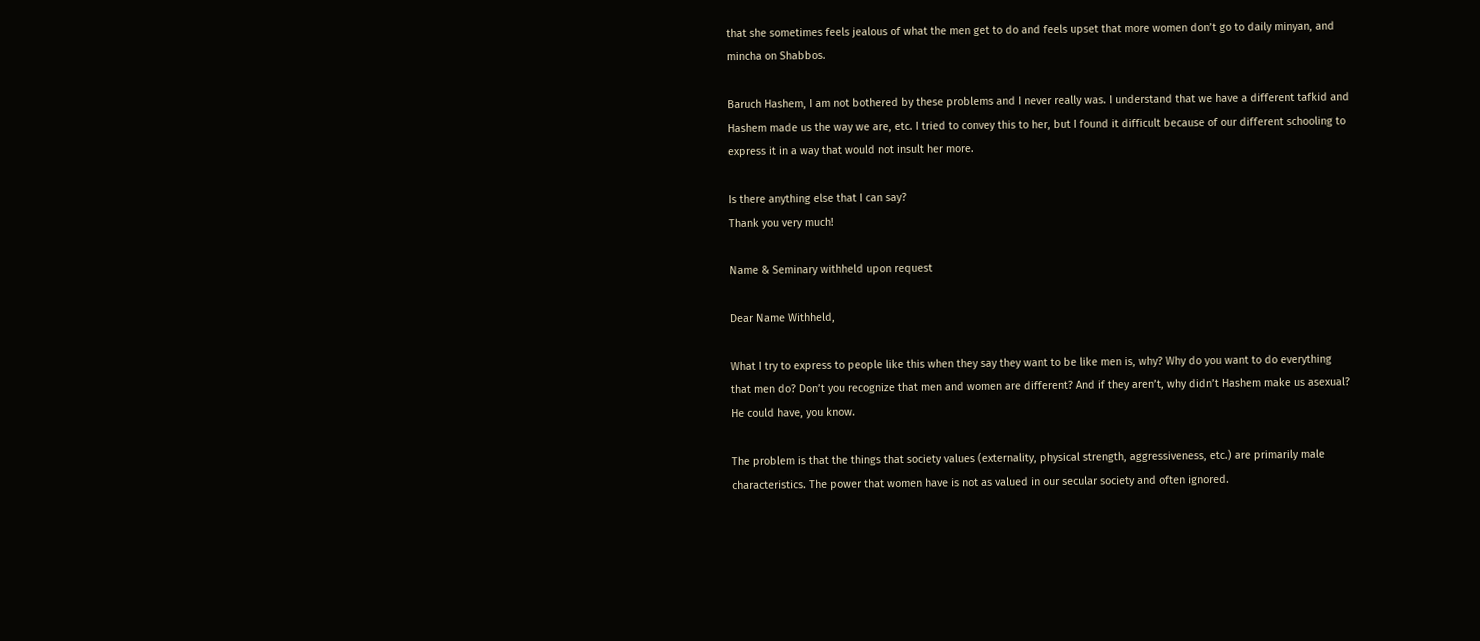that she sometimes feels jealous of what the men get to do and feels upset that more women don’t go to daily minyan, and mincha on Shabbos.

Baruch Hashem, I am not bothered by these problems and I never really was. I understand that we have a different tafkid and Hashem made us the way we are, etc. I tried to convey this to her, but I found it difficult because of our different schooling to express it in a way that would not insult her more.

Is there anything else that I can say?
Thank you very much!

Name & Seminary withheld upon request

Dear Name Withheld,

What I try to express to people like this when they say they want to be like men is, why? Why do you want to do everything that men do? Don’t you recognize that men and women are different? And if they aren’t, why didn’t Hashem make us asexual? He could have, you know.

The problem is that the things that society values (externality, physical strength, aggressiveness, etc.) are primarily male characteristics. The power that women have is not as valued in our secular society and often ignored.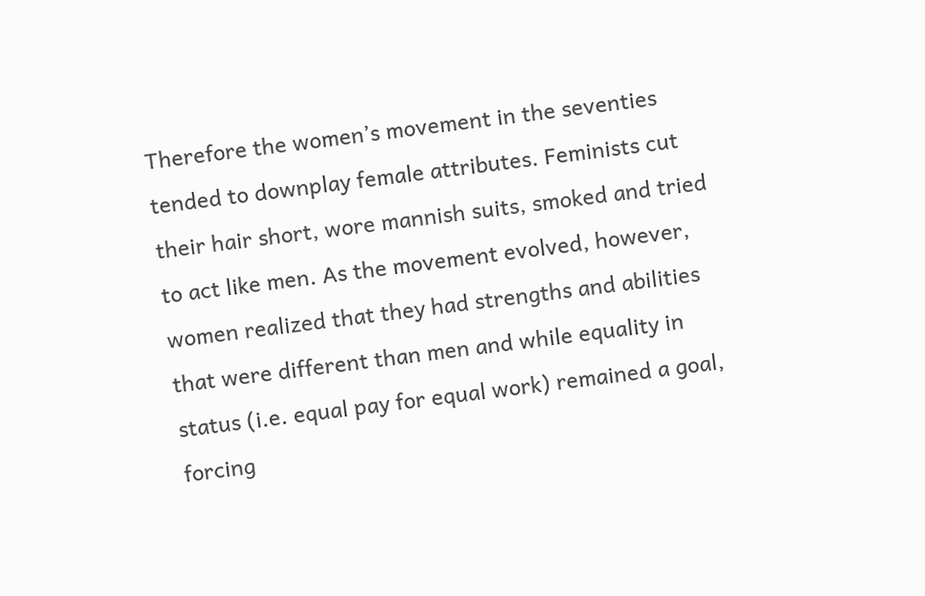Therefore the women’s movement in the seventies tended to downplay female attributes. Feminists cut their hair short, wore mannish suits, smoked and tried to act like men. As the movement evolved, however, women realized that they had strengths and abilities that were different than men and while equality in status (i.e. equal pay for equal work) remained a goal, forcing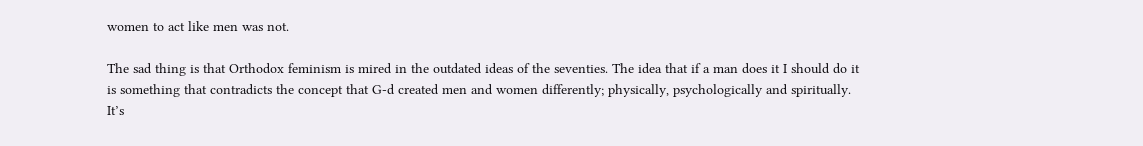women to act like men was not.

The sad thing is that Orthodox feminism is mired in the outdated ideas of the seventies. The idea that if a man does it I should do it is something that contradicts the concept that G-d created men and women differently; physically, psychologically and spiritually. It’s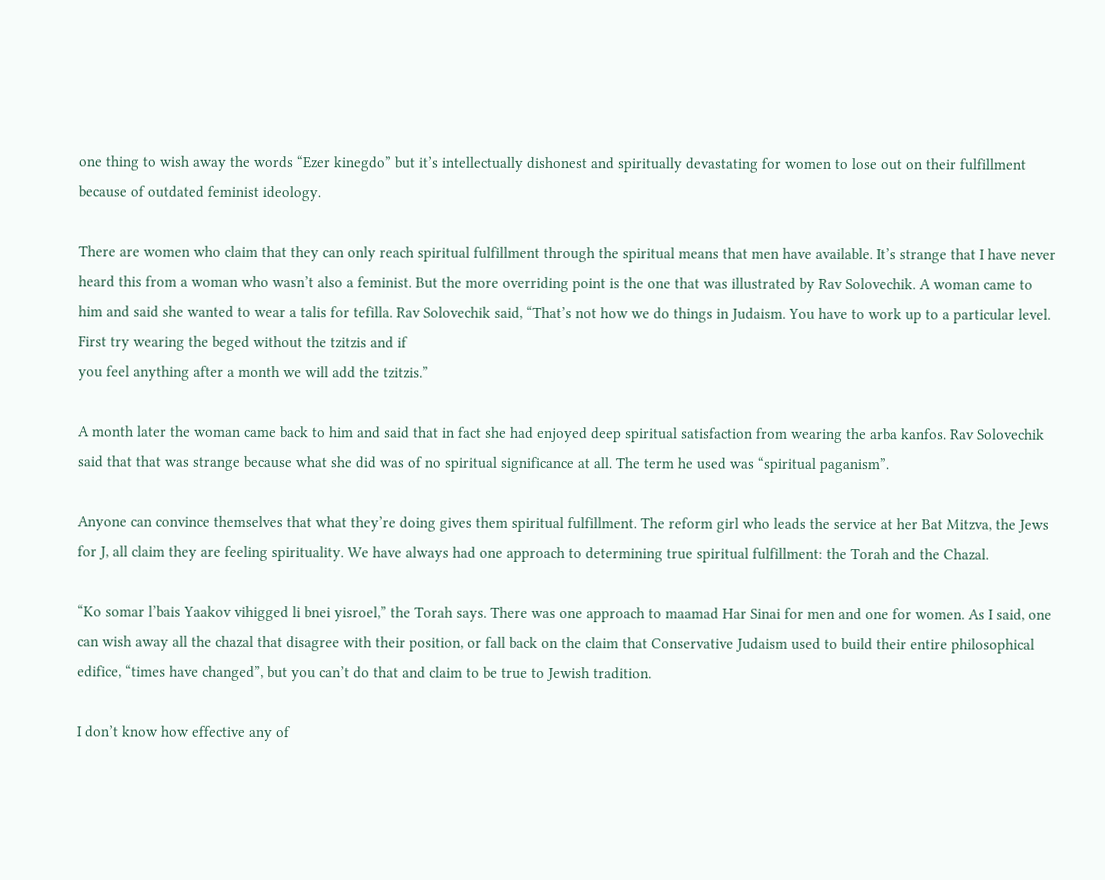one thing to wish away the words “Ezer kinegdo” but it’s intellectually dishonest and spiritually devastating for women to lose out on their fulfillment because of outdated feminist ideology.

There are women who claim that they can only reach spiritual fulfillment through the spiritual means that men have available. It’s strange that I have never heard this from a woman who wasn’t also a feminist. But the more overriding point is the one that was illustrated by Rav Solovechik. A woman came to him and said she wanted to wear a talis for tefilla. Rav Solovechik said, “That’s not how we do things in Judaism. You have to work up to a particular level. First try wearing the beged without the tzitzis and if
you feel anything after a month we will add the tzitzis.”

A month later the woman came back to him and said that in fact she had enjoyed deep spiritual satisfaction from wearing the arba kanfos. Rav Solovechik said that that was strange because what she did was of no spiritual significance at all. The term he used was “spiritual paganism”.

Anyone can convince themselves that what they’re doing gives them spiritual fulfillment. The reform girl who leads the service at her Bat Mitzva, the Jews for J, all claim they are feeling spirituality. We have always had one approach to determining true spiritual fulfillment: the Torah and the Chazal.

“Ko somar l’bais Yaakov vihigged li bnei yisroel,” the Torah says. There was one approach to maamad Har Sinai for men and one for women. As I said, one can wish away all the chazal that disagree with their position, or fall back on the claim that Conservative Judaism used to build their entire philosophical edifice, “times have changed”, but you can’t do that and claim to be true to Jewish tradition.

I don’t know how effective any of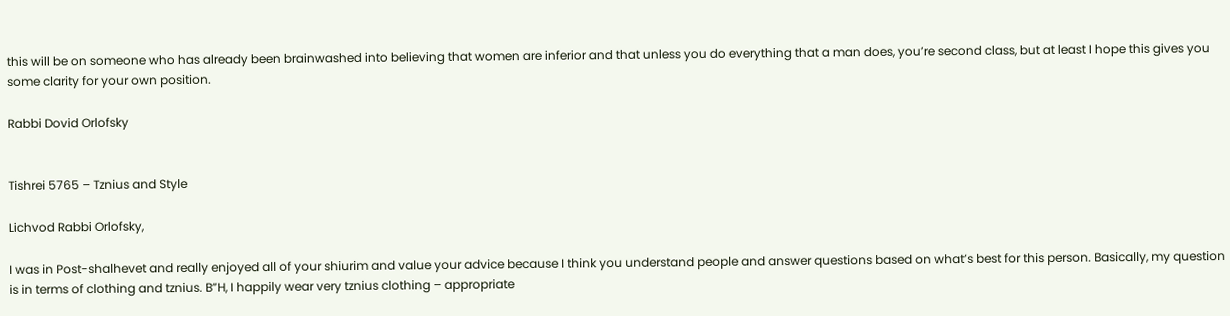this will be on someone who has already been brainwashed into believing that women are inferior and that unless you do everything that a man does, you’re second class, but at least I hope this gives you some clarity for your own position.

Rabbi Dovid Orlofsky


Tishrei 5765 – Tznius and Style

Lichvod Rabbi Orlofsky,

I was in Post-shalhevet and really enjoyed all of your shiurim and value your advice because I think you understand people and answer questions based on what’s best for this person. Basically, my question is in terms of clothing and tznius. B”H, I happily wear very tznius clothing – appropriate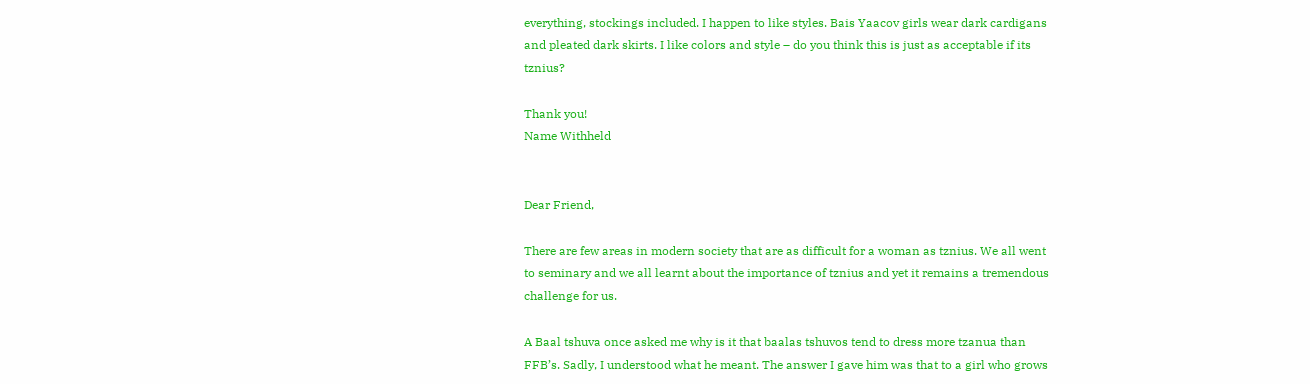everything, stockings included. I happen to like styles. Bais Yaacov girls wear dark cardigans and pleated dark skirts. I like colors and style – do you think this is just as acceptable if its tznius?

Thank you!
Name Withheld


Dear Friend,

There are few areas in modern society that are as difficult for a woman as tznius. We all went to seminary and we all learnt about the importance of tznius and yet it remains a tremendous challenge for us.

A Baal tshuva once asked me why is it that baalas tshuvos tend to dress more tzanua than FFB’s. Sadly, I understood what he meant. The answer I gave him was that to a girl who grows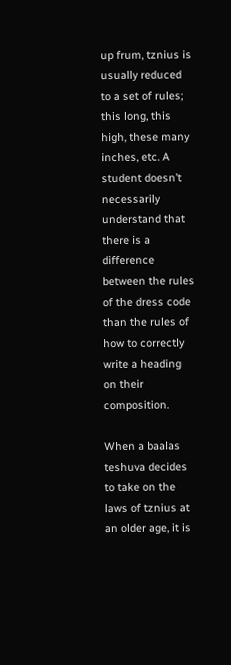up frum, tznius is usually reduced to a set of rules; this long, this high, these many inches, etc. A student doesn’t necessarily understand that there is a difference between the rules of the dress code than the rules of how to correctly write a heading on their composition.

When a baalas teshuva decides to take on the laws of tznius at an older age, it is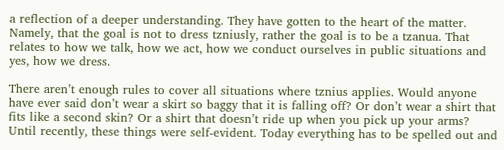a reflection of a deeper understanding. They have gotten to the heart of the matter. Namely, that the goal is not to dress tzniusly, rather the goal is to be a tzanua. That relates to how we talk, how we act, how we conduct ourselves in public situations and yes, how we dress.

There aren’t enough rules to cover all situations where tznius applies. Would anyone have ever said don’t wear a skirt so baggy that it is falling off? Or don’t wear a shirt that fits like a second skin? Or a shirt that doesn’t ride up when you pick up your arms? Until recently, these things were self-evident. Today everything has to be spelled out and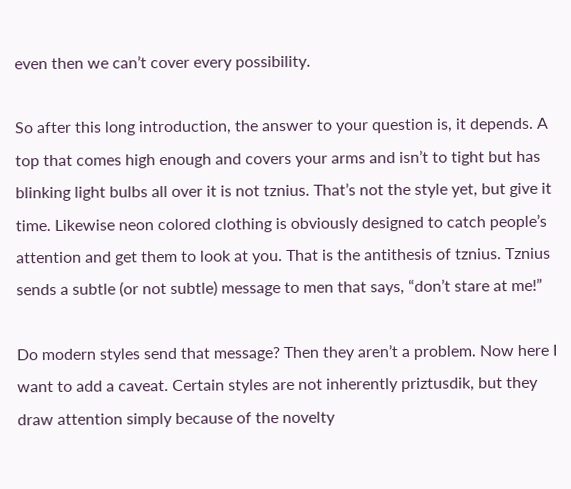even then we can’t cover every possibility.

So after this long introduction, the answer to your question is, it depends. A top that comes high enough and covers your arms and isn’t to tight but has blinking light bulbs all over it is not tznius. That’s not the style yet, but give it time. Likewise neon colored clothing is obviously designed to catch people’s attention and get them to look at you. That is the antithesis of tznius. Tznius sends a subtle (or not subtle) message to men that says, “don’t stare at me!”

Do modern styles send that message? Then they aren’t a problem. Now here I want to add a caveat. Certain styles are not inherently priztusdik, but they draw attention simply because of the novelty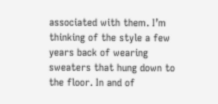associated with them. I’m thinking of the style a few years back of wearing sweaters that hung down to the floor. In and of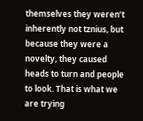themselves they weren’t inherently not tznius, but because they were a novelty, they caused heads to turn and people to look. That is what we are trying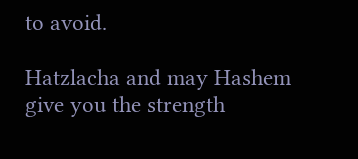to avoid.

Hatzlacha and may Hashem give you the strength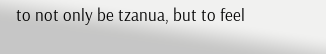to not only be tzanua, but to feel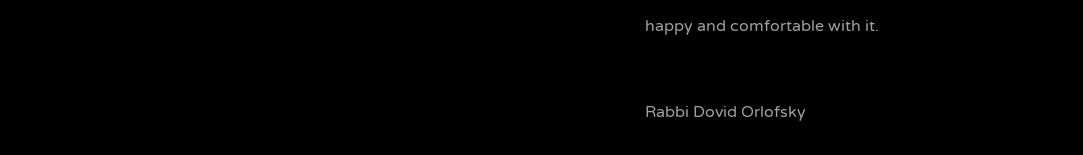happy and comfortable with it.


Rabbi Dovid Orlofsky